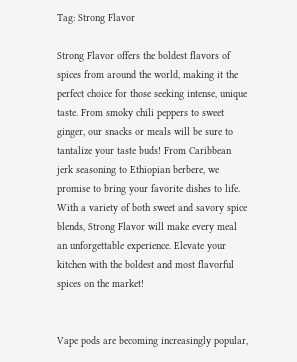Tag: Strong Flavor

Strong Flavor offers the boldest flavors of spices from around the world, making it the perfect choice for those seeking intense, unique taste. From smoky chili peppers to sweet ginger, our snacks or meals will be sure to tantalize your taste buds! From Caribbean jerk seasoning to Ethiopian berbere, we promise to bring your favorite dishes to life. With a variety of both sweet and savory spice blends, Strong Flavor will make every meal an unforgettable experience. Elevate your kitchen with the boldest and most flavorful spices on the market!


Vape pods are becoming increasingly popular,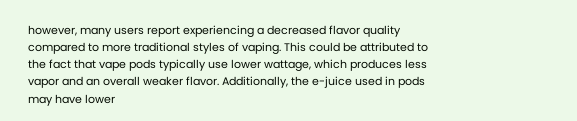however, many users report experiencing a decreased flavor quality compared to more traditional styles of vaping. This could be attributed to the fact that vape pods typically use lower wattage, which produces less vapor and an overall weaker flavor. Additionally, the e-juice used in pods may have lower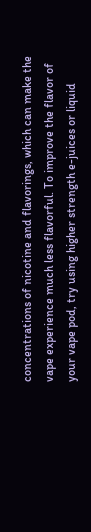concentrations of nicotine and flavorings, which can make the vape experience much less flavorful. To improve the flavor of your vape pod, try using higher strength e-juices or liquid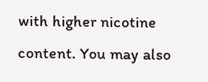with higher nicotine content. You may also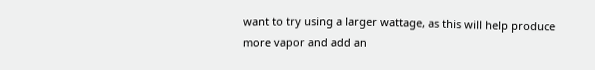want to try using a larger wattage, as this will help produce more vapor and add an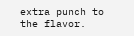extra punch to the flavor.